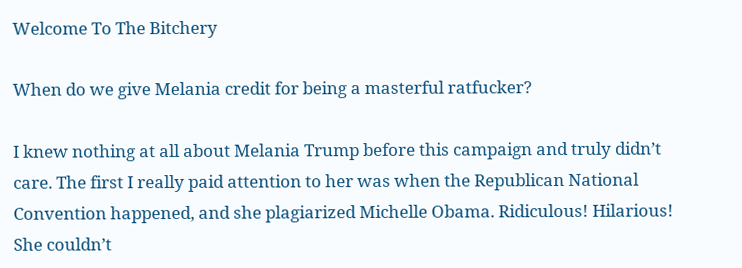Welcome To The Bitchery

When do we give Melania credit for being a masterful ratfucker?

I knew nothing at all about Melania Trump before this campaign and truly didn’t care. The first I really paid attention to her was when the Republican National Convention happened, and she plagiarized Michelle Obama. Ridiculous! Hilarious! She couldn’t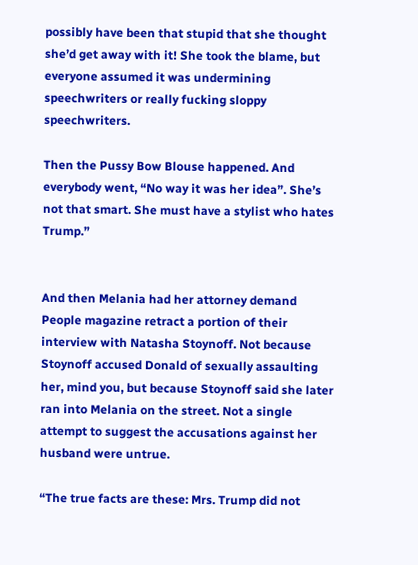possibly have been that stupid that she thought she’d get away with it! She took the blame, but everyone assumed it was undermining speechwriters or really fucking sloppy speechwriters.

Then the Pussy Bow Blouse happened. And everybody went, “No way it was her idea”. She’s not that smart. She must have a stylist who hates Trump.”


And then Melania had her attorney demand People magazine retract a portion of their interview with Natasha Stoynoff. Not because Stoynoff accused Donald of sexually assaulting her, mind you, but because Stoynoff said she later ran into Melania on the street. Not a single attempt to suggest the accusations against her husband were untrue.

“The true facts are these: Mrs. Trump did not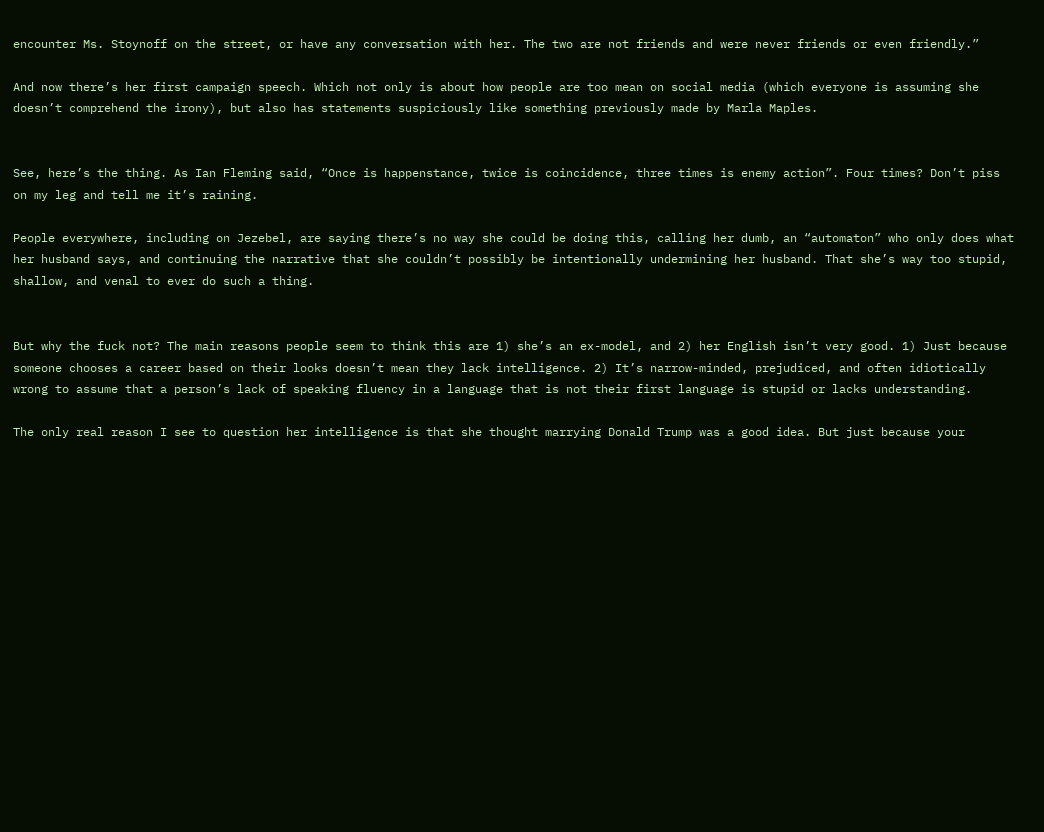encounter Ms. Stoynoff on the street, or have any conversation with her. The two are not friends and were never friends or even friendly.”

And now there’s her first campaign speech. Which not only is about how people are too mean on social media (which everyone is assuming she doesn’t comprehend the irony), but also has statements suspiciously like something previously made by Marla Maples.


See, here’s the thing. As Ian Fleming said, “Once is happenstance, twice is coincidence, three times is enemy action”. Four times? Don’t piss on my leg and tell me it’s raining.

People everywhere, including on Jezebel, are saying there’s no way she could be doing this, calling her dumb, an “automaton” who only does what her husband says, and continuing the narrative that she couldn’t possibly be intentionally undermining her husband. That she’s way too stupid, shallow, and venal to ever do such a thing.


But why the fuck not? The main reasons people seem to think this are 1) she’s an ex-model, and 2) her English isn’t very good. 1) Just because someone chooses a career based on their looks doesn’t mean they lack intelligence. 2) It’s narrow-minded, prejudiced, and often idiotically wrong to assume that a person’s lack of speaking fluency in a language that is not their first language is stupid or lacks understanding.

The only real reason I see to question her intelligence is that she thought marrying Donald Trump was a good idea. But just because your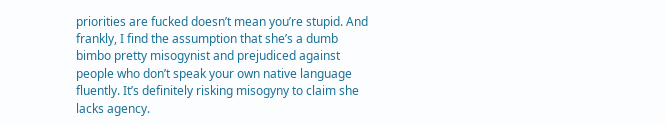priorities are fucked doesn’t mean you’re stupid. And frankly, I find the assumption that she’s a dumb bimbo pretty misogynist and prejudiced against people who don’t speak your own native language fluently. It’s definitely risking misogyny to claim she lacks agency.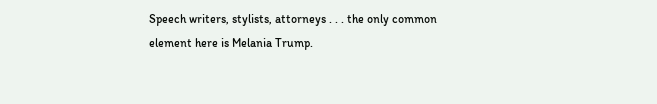Speech writers, stylists, attorneys . . . the only common element here is Melania Trump.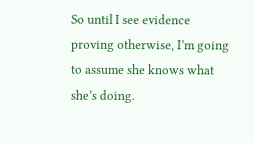So until I see evidence proving otherwise, I’m going to assume she knows what she’s doing.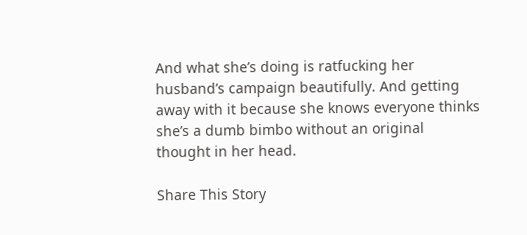And what she’s doing is ratfucking her husband’s campaign beautifully. And getting away with it because she knows everyone thinks she’s a dumb bimbo without an original thought in her head.

Share This Story